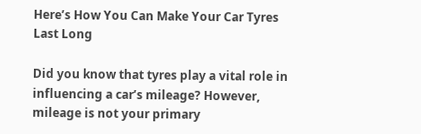Here’s How You Can Make Your Car Tyres Last Long

Did you know that tyres play a vital role in influencing a car’s mileage? However, mileage is not your primary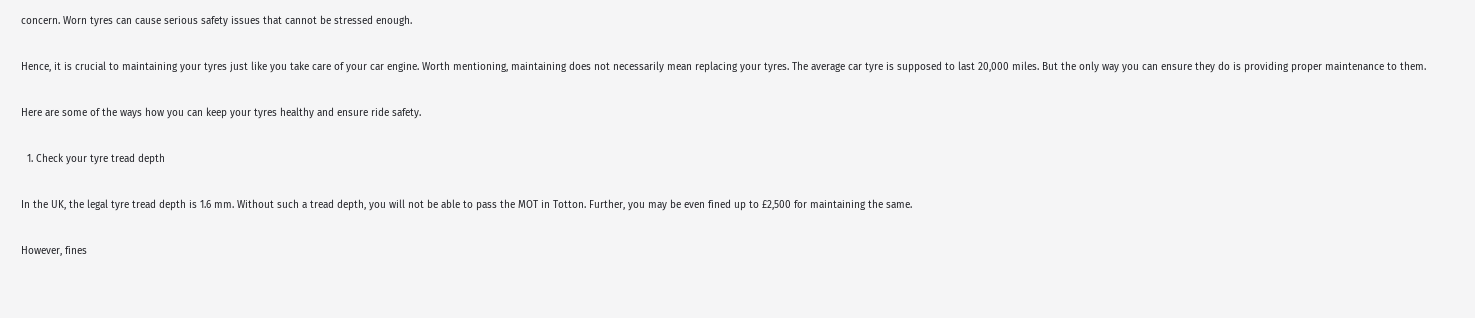concern. Worn tyres can cause serious safety issues that cannot be stressed enough.

Hence, it is crucial to maintaining your tyres just like you take care of your car engine. Worth mentioning, maintaining does not necessarily mean replacing your tyres. The average car tyre is supposed to last 20,000 miles. But the only way you can ensure they do is providing proper maintenance to them.

Here are some of the ways how you can keep your tyres healthy and ensure ride safety.

  1. Check your tyre tread depth

In the UK, the legal tyre tread depth is 1.6 mm. Without such a tread depth, you will not be able to pass the MOT in Totton. Further, you may be even fined up to £2,500 for maintaining the same.

However, fines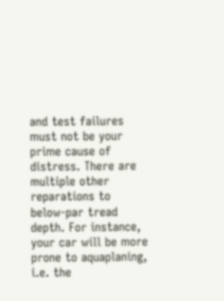and test failures must not be your prime cause of distress. There are multiple other reparations to below-par tread depth. For instance, your car will be more prone to aquaplaning, i.e. the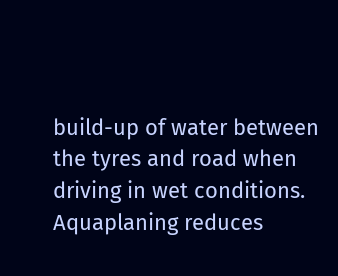build-up of water between the tyres and road when driving in wet conditions. Aquaplaning reduces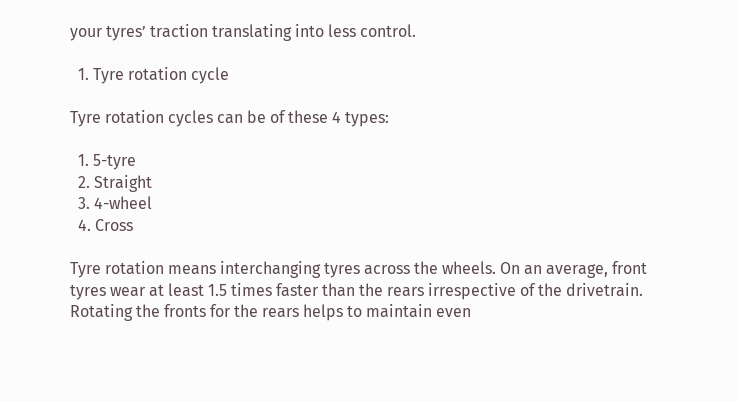your tyres’ traction translating into less control.

  1. Tyre rotation cycle

Tyre rotation cycles can be of these 4 types:

  1. 5-tyre
  2. Straight
  3. 4-wheel
  4. Cross

Tyre rotation means interchanging tyres across the wheels. On an average, front tyres wear at least 1.5 times faster than the rears irrespective of the drivetrain. Rotating the fronts for the rears helps to maintain even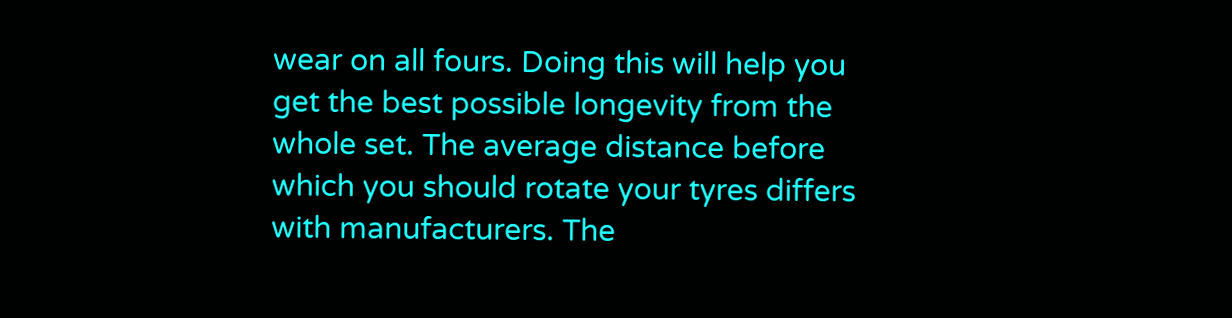wear on all fours. Doing this will help you get the best possible longevity from the whole set. The average distance before which you should rotate your tyres differs with manufacturers. The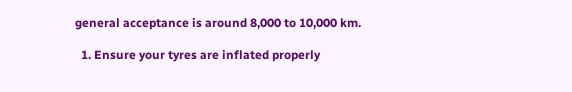general acceptance is around 8,000 to 10,000 km.

  1. Ensure your tyres are inflated properly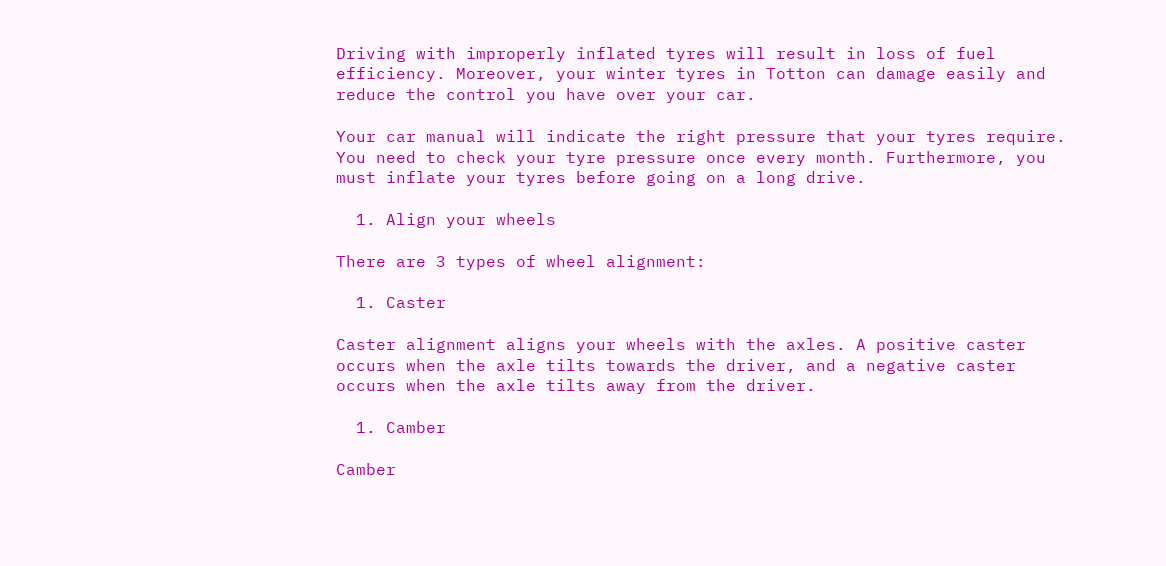Driving with improperly inflated tyres will result in loss of fuel efficiency. Moreover, your winter tyres in Totton can damage easily and reduce the control you have over your car.

Your car manual will indicate the right pressure that your tyres require. You need to check your tyre pressure once every month. Furthermore, you must inflate your tyres before going on a long drive.

  1. Align your wheels

There are 3 types of wheel alignment:

  1. Caster

Caster alignment aligns your wheels with the axles. A positive caster occurs when the axle tilts towards the driver, and a negative caster occurs when the axle tilts away from the driver.

  1. Camber

Camber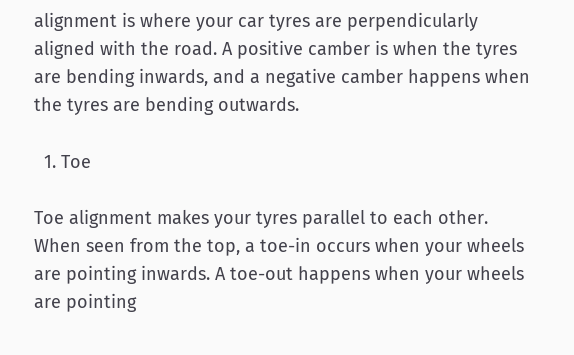alignment is where your car tyres are perpendicularly aligned with the road. A positive camber is when the tyres are bending inwards, and a negative camber happens when the tyres are bending outwards.

  1. Toe

Toe alignment makes your tyres parallel to each other. When seen from the top, a toe-in occurs when your wheels are pointing inwards. A toe-out happens when your wheels are pointing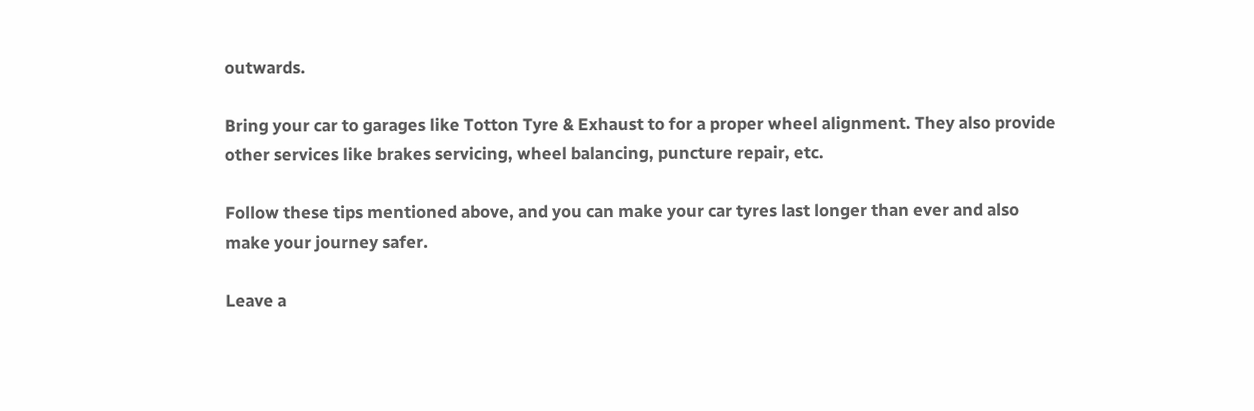outwards.

Bring your car to garages like Totton Tyre & Exhaust to for a proper wheel alignment. They also provide other services like brakes servicing, wheel balancing, puncture repair, etc.

Follow these tips mentioned above, and you can make your car tyres last longer than ever and also make your journey safer.

Leave a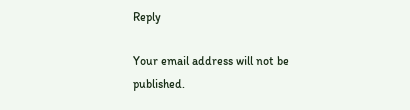Reply

Your email address will not be published.